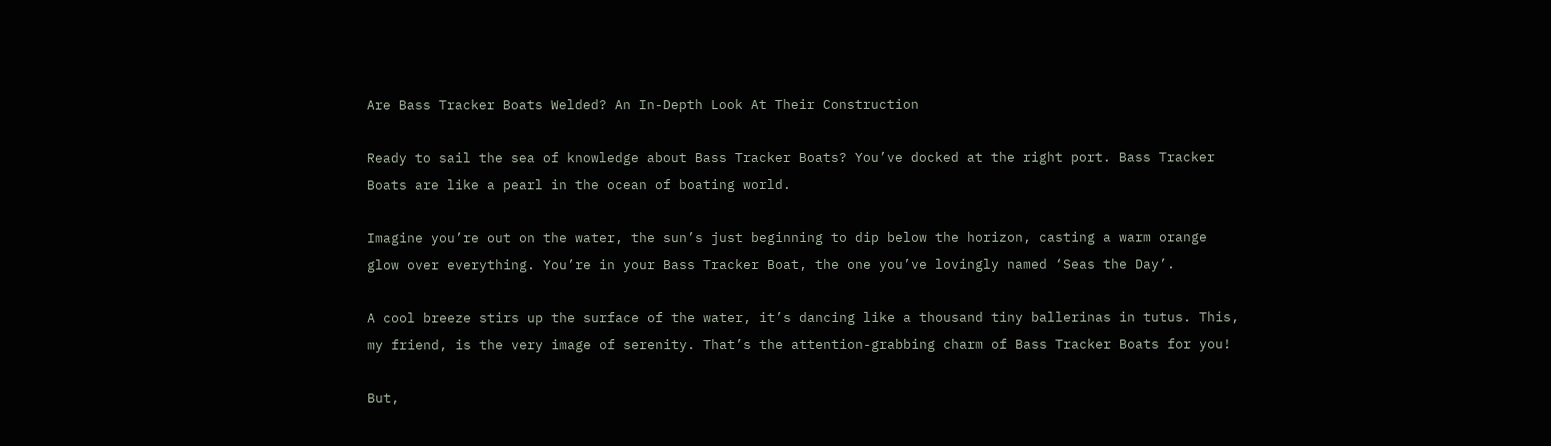Are Bass Tracker Boats Welded? An In-Depth Look At Their Construction

Ready to sail the sea of knowledge about Bass Tracker Boats? You’ve docked at the right port. Bass Tracker Boats are like a pearl in the ocean of boating world.

Imagine you’re out on the water, the sun’s just beginning to dip below the horizon, casting a warm orange glow over everything. You’re in your Bass Tracker Boat, the one you’ve lovingly named ‘Seas the Day’.

A cool breeze stirs up the surface of the water, it’s dancing like a thousand tiny ballerinas in tutus. This, my friend, is the very image of serenity. That’s the attention-grabbing charm of Bass Tracker Boats for you!

But,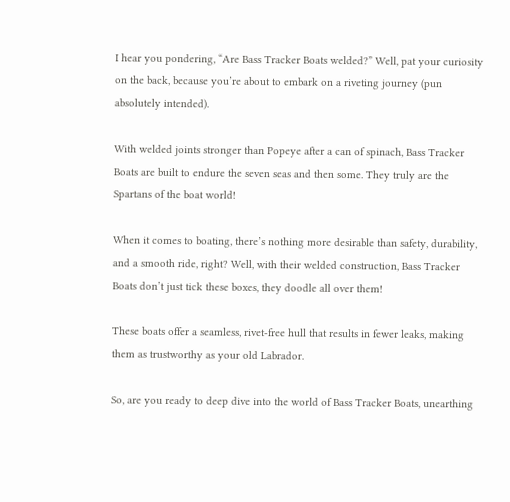I hear you pondering, “Are Bass Tracker Boats welded?” Well, pat your curiosity on the back, because you’re about to embark on a riveting journey (pun absolutely intended).

With welded joints stronger than Popeye after a can of spinach, Bass Tracker Boats are built to endure the seven seas and then some. They truly are the Spartans of the boat world!

When it comes to boating, there’s nothing more desirable than safety, durability, and a smooth ride, right? Well, with their welded construction, Bass Tracker Boats don’t just tick these boxes, they doodle all over them!

These boats offer a seamless, rivet-free hull that results in fewer leaks, making them as trustworthy as your old Labrador.

So, are you ready to deep dive into the world of Bass Tracker Boats, unearthing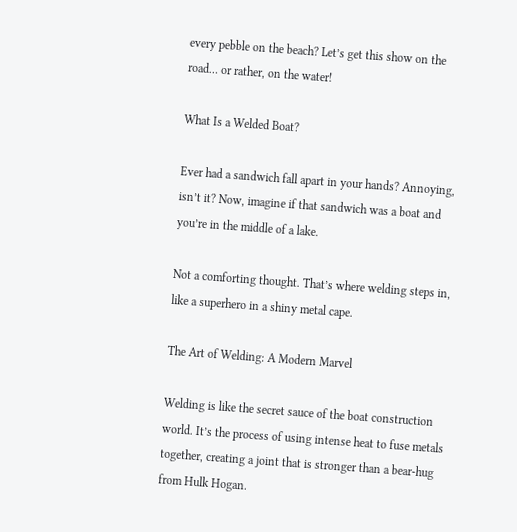every pebble on the beach? Let’s get this show on the road… or rather, on the water!

What Is a Welded Boat?

Ever had a sandwich fall apart in your hands? Annoying, isn’t it? Now, imagine if that sandwich was a boat and you’re in the middle of a lake.

Not a comforting thought. That’s where welding steps in, like a superhero in a shiny metal cape.

The Art of Welding: A Modern Marvel

Welding is like the secret sauce of the boat construction world. It’s the process of using intense heat to fuse metals together, creating a joint that is stronger than a bear-hug from Hulk Hogan.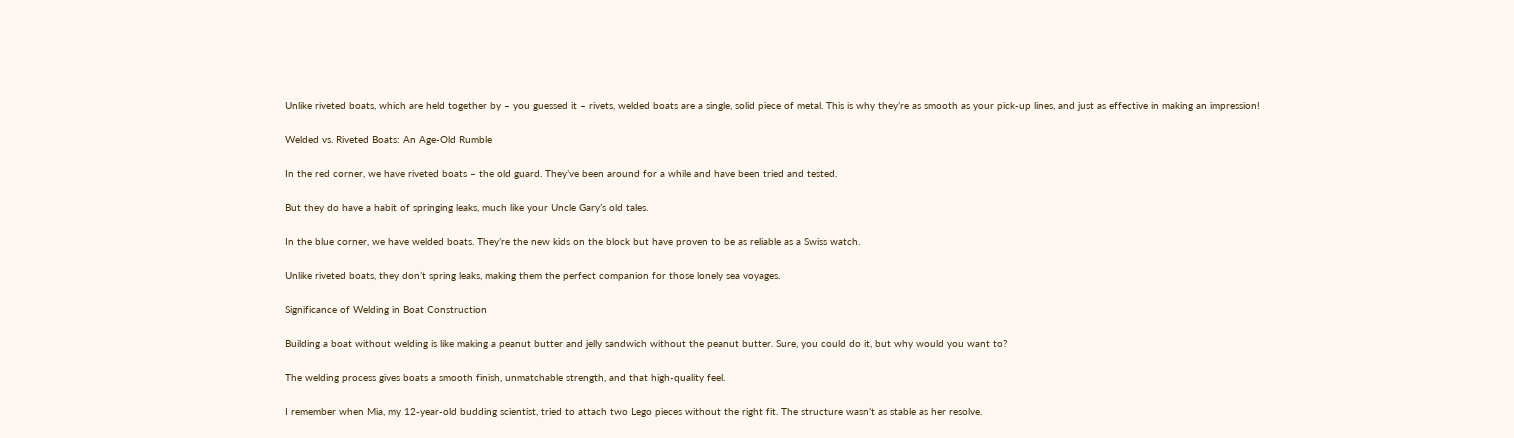Unlike riveted boats, which are held together by – you guessed it – rivets, welded boats are a single, solid piece of metal. This is why they’re as smooth as your pick-up lines, and just as effective in making an impression!

Welded vs. Riveted Boats: An Age-Old Rumble

In the red corner, we have riveted boats – the old guard. They’ve been around for a while and have been tried and tested.

But they do have a habit of springing leaks, much like your Uncle Gary’s old tales.

In the blue corner, we have welded boats. They’re the new kids on the block but have proven to be as reliable as a Swiss watch.

Unlike riveted boats, they don’t spring leaks, making them the perfect companion for those lonely sea voyages.

Significance of Welding in Boat Construction

Building a boat without welding is like making a peanut butter and jelly sandwich without the peanut butter. Sure, you could do it, but why would you want to?

The welding process gives boats a smooth finish, unmatchable strength, and that high-quality feel.

I remember when Mia, my 12-year-old budding scientist, tried to attach two Lego pieces without the right fit. The structure wasn’t as stable as her resolve.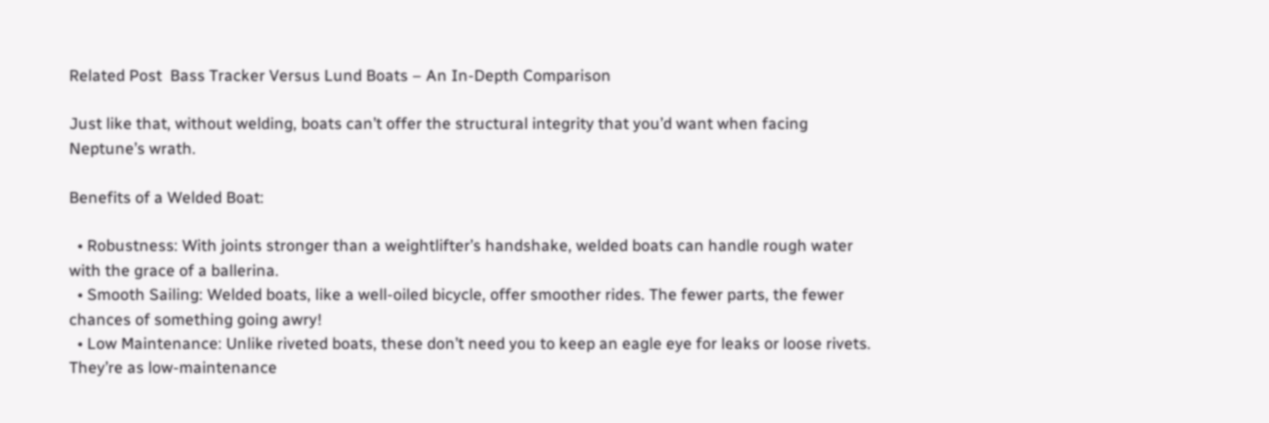Related Post  Bass Tracker Versus Lund Boats – An In-Depth Comparison

Just like that, without welding, boats can’t offer the structural integrity that you’d want when facing Neptune’s wrath.

Benefits of a Welded Boat:

  • Robustness: With joints stronger than a weightlifter’s handshake, welded boats can handle rough water with the grace of a ballerina.
  • Smooth Sailing: Welded boats, like a well-oiled bicycle, offer smoother rides. The fewer parts, the fewer chances of something going awry!
  • Low Maintenance: Unlike riveted boats, these don’t need you to keep an eagle eye for leaks or loose rivets. They’re as low-maintenance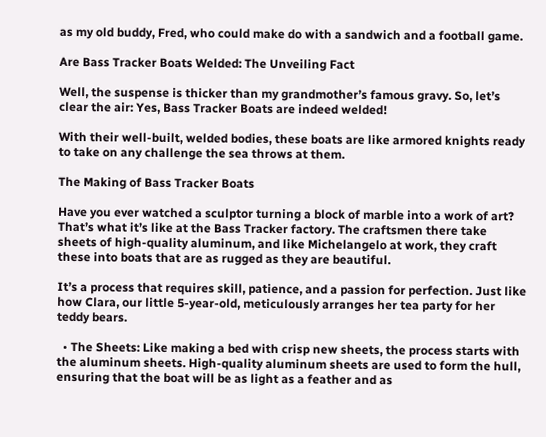as my old buddy, Fred, who could make do with a sandwich and a football game.

Are Bass Tracker Boats Welded: The Unveiling Fact

Well, the suspense is thicker than my grandmother’s famous gravy. So, let’s clear the air: Yes, Bass Tracker Boats are indeed welded!

With their well-built, welded bodies, these boats are like armored knights ready to take on any challenge the sea throws at them.

The Making of Bass Tracker Boats

Have you ever watched a sculptor turning a block of marble into a work of art? That’s what it’s like at the Bass Tracker factory. The craftsmen there take sheets of high-quality aluminum, and like Michelangelo at work, they craft these into boats that are as rugged as they are beautiful.

It’s a process that requires skill, patience, and a passion for perfection. Just like how Clara, our little 5-year-old, meticulously arranges her tea party for her teddy bears.

  • The Sheets: Like making a bed with crisp new sheets, the process starts with the aluminum sheets. High-quality aluminum sheets are used to form the hull, ensuring that the boat will be as light as a feather and as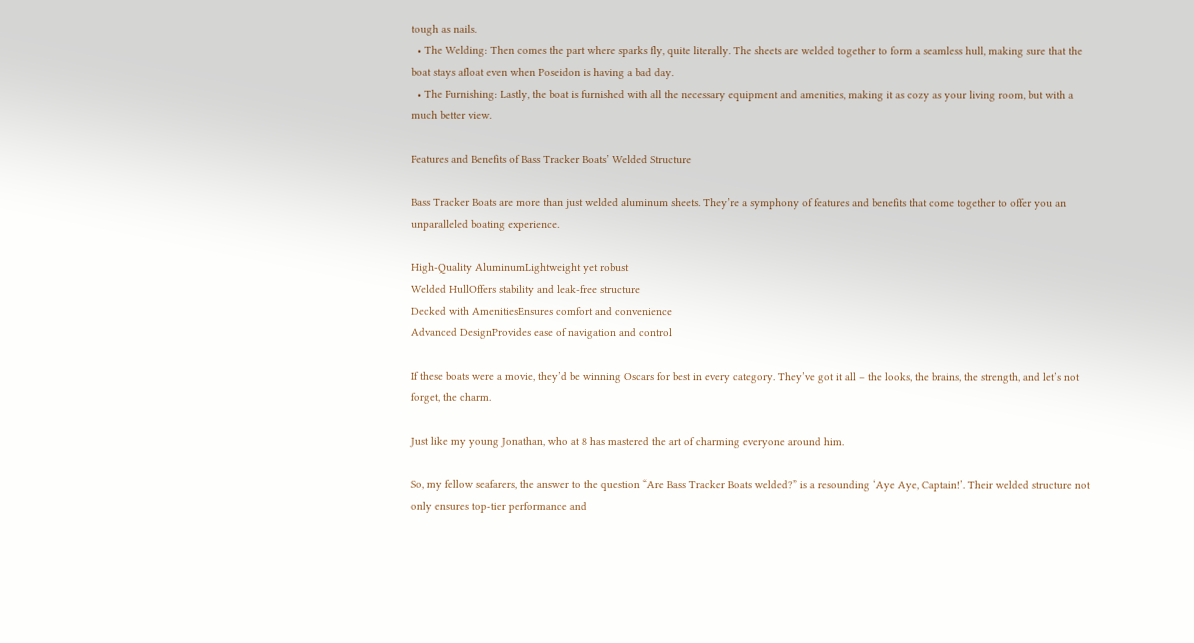tough as nails.
  • The Welding: Then comes the part where sparks fly, quite literally. The sheets are welded together to form a seamless hull, making sure that the boat stays afloat even when Poseidon is having a bad day.
  • The Furnishing: Lastly, the boat is furnished with all the necessary equipment and amenities, making it as cozy as your living room, but with a much better view.

Features and Benefits of Bass Tracker Boats’ Welded Structure

Bass Tracker Boats are more than just welded aluminum sheets. They’re a symphony of features and benefits that come together to offer you an unparalleled boating experience.

High-Quality AluminumLightweight yet robust
Welded HullOffers stability and leak-free structure
Decked with AmenitiesEnsures comfort and convenience
Advanced DesignProvides ease of navigation and control

If these boats were a movie, they’d be winning Oscars for best in every category. They’ve got it all – the looks, the brains, the strength, and let’s not forget, the charm.

Just like my young Jonathan, who at 8 has mastered the art of charming everyone around him.

So, my fellow seafarers, the answer to the question “Are Bass Tracker Boats welded?” is a resounding ‘Aye Aye, Captain!’. Their welded structure not only ensures top-tier performance and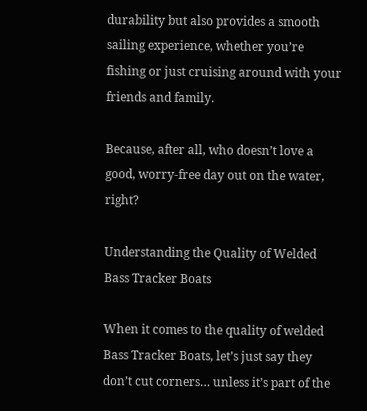durability but also provides a smooth sailing experience, whether you’re fishing or just cruising around with your friends and family.

Because, after all, who doesn’t love a good, worry-free day out on the water, right?

Understanding the Quality of Welded Bass Tracker Boats

When it comes to the quality of welded Bass Tracker Boats, let’s just say they don’t cut corners… unless it’s part of the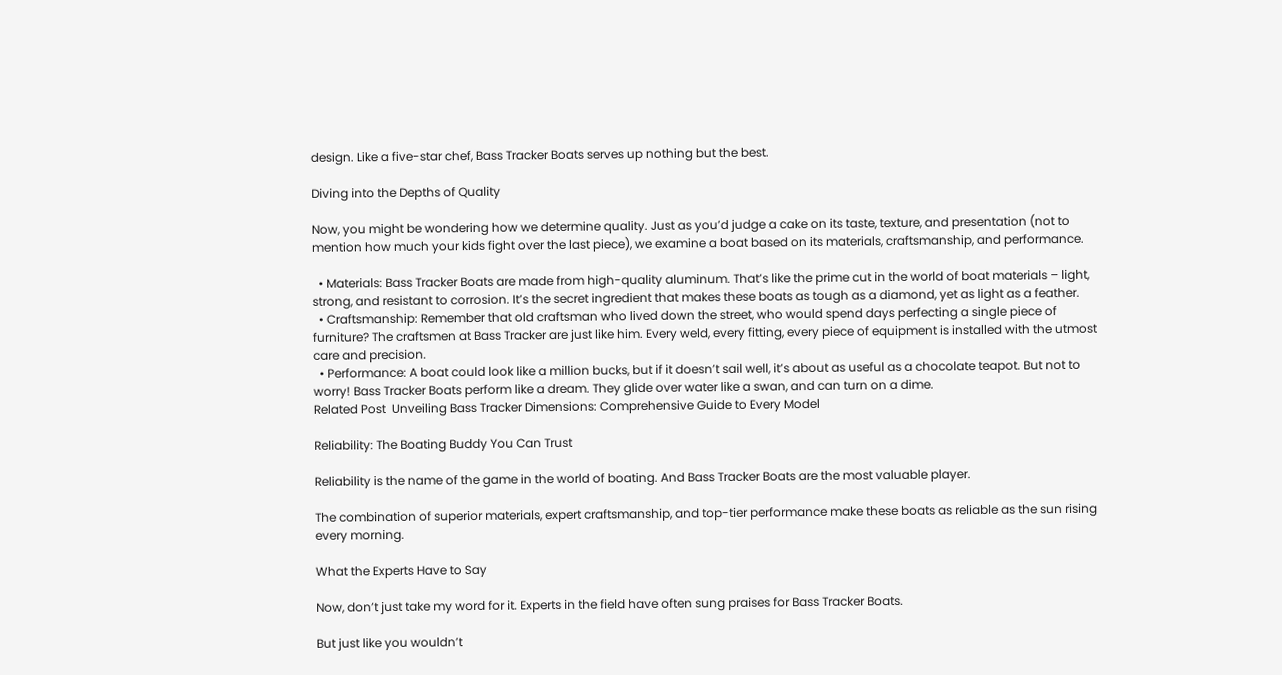design. Like a five-star chef, Bass Tracker Boats serves up nothing but the best.

Diving into the Depths of Quality

Now, you might be wondering how we determine quality. Just as you’d judge a cake on its taste, texture, and presentation (not to mention how much your kids fight over the last piece), we examine a boat based on its materials, craftsmanship, and performance.

  • Materials: Bass Tracker Boats are made from high-quality aluminum. That’s like the prime cut in the world of boat materials – light, strong, and resistant to corrosion. It’s the secret ingredient that makes these boats as tough as a diamond, yet as light as a feather.
  • Craftsmanship: Remember that old craftsman who lived down the street, who would spend days perfecting a single piece of furniture? The craftsmen at Bass Tracker are just like him. Every weld, every fitting, every piece of equipment is installed with the utmost care and precision.
  • Performance: A boat could look like a million bucks, but if it doesn’t sail well, it’s about as useful as a chocolate teapot. But not to worry! Bass Tracker Boats perform like a dream. They glide over water like a swan, and can turn on a dime.
Related Post  Unveiling Bass Tracker Dimensions: Comprehensive Guide to Every Model

Reliability: The Boating Buddy You Can Trust

Reliability is the name of the game in the world of boating. And Bass Tracker Boats are the most valuable player.

The combination of superior materials, expert craftsmanship, and top-tier performance make these boats as reliable as the sun rising every morning.

What the Experts Have to Say

Now, don’t just take my word for it. Experts in the field have often sung praises for Bass Tracker Boats.

But just like you wouldn’t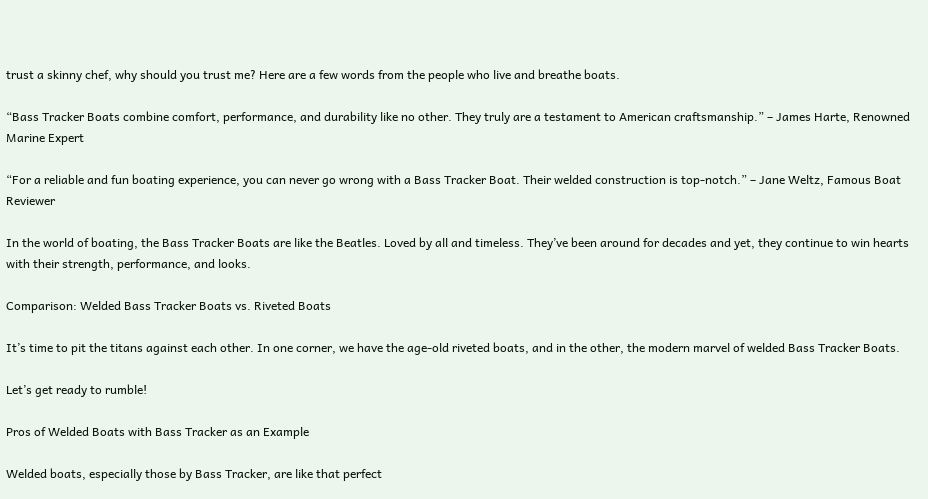trust a skinny chef, why should you trust me? Here are a few words from the people who live and breathe boats.

“Bass Tracker Boats combine comfort, performance, and durability like no other. They truly are a testament to American craftsmanship.” – James Harte, Renowned Marine Expert

“For a reliable and fun boating experience, you can never go wrong with a Bass Tracker Boat. Their welded construction is top-notch.” – Jane Weltz, Famous Boat Reviewer

In the world of boating, the Bass Tracker Boats are like the Beatles. Loved by all and timeless. They’ve been around for decades and yet, they continue to win hearts with their strength, performance, and looks.

Comparison: Welded Bass Tracker Boats vs. Riveted Boats

It’s time to pit the titans against each other. In one corner, we have the age-old riveted boats, and in the other, the modern marvel of welded Bass Tracker Boats.

Let’s get ready to rumble!

Pros of Welded Boats with Bass Tracker as an Example

Welded boats, especially those by Bass Tracker, are like that perfect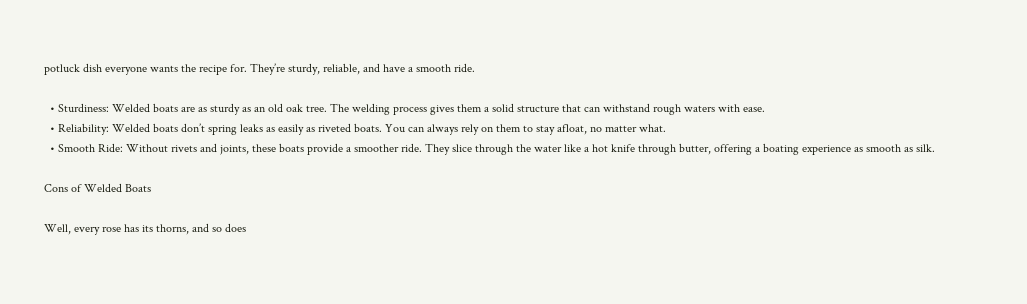potluck dish everyone wants the recipe for. They’re sturdy, reliable, and have a smooth ride.

  • Sturdiness: Welded boats are as sturdy as an old oak tree. The welding process gives them a solid structure that can withstand rough waters with ease.
  • Reliability: Welded boats don’t spring leaks as easily as riveted boats. You can always rely on them to stay afloat, no matter what.
  • Smooth Ride: Without rivets and joints, these boats provide a smoother ride. They slice through the water like a hot knife through butter, offering a boating experience as smooth as silk.

Cons of Welded Boats

Well, every rose has its thorns, and so does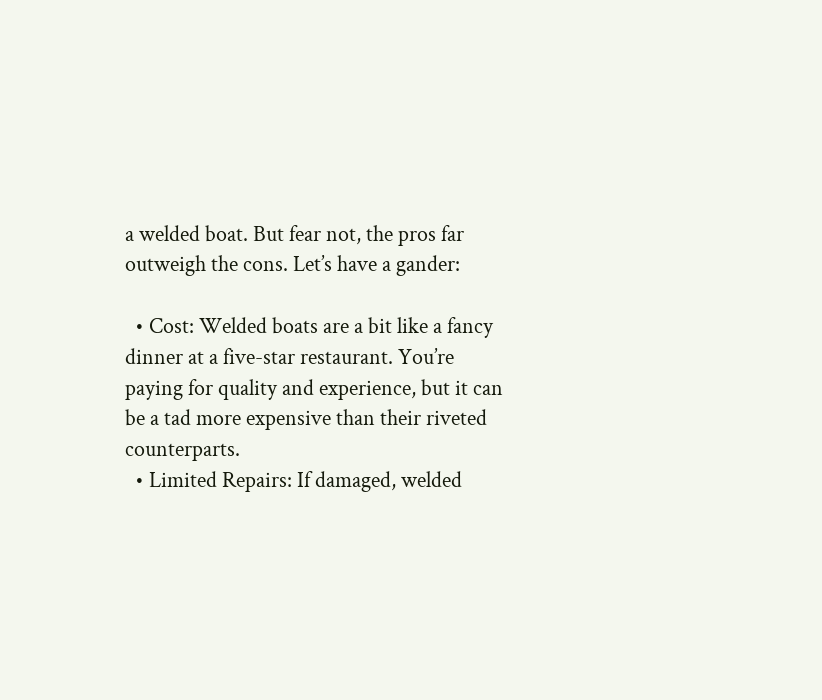a welded boat. But fear not, the pros far outweigh the cons. Let’s have a gander:

  • Cost: Welded boats are a bit like a fancy dinner at a five-star restaurant. You’re paying for quality and experience, but it can be a tad more expensive than their riveted counterparts.
  • Limited Repairs: If damaged, welded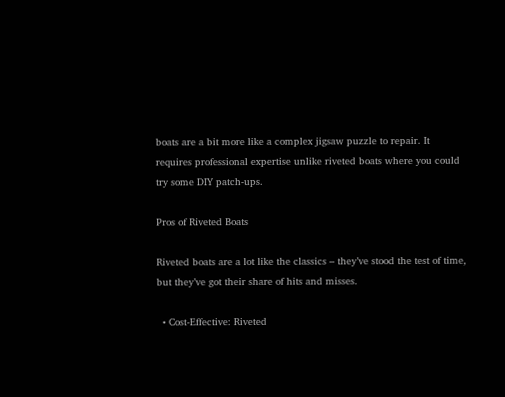boats are a bit more like a complex jigsaw puzzle to repair. It requires professional expertise unlike riveted boats where you could try some DIY patch-ups.

Pros of Riveted Boats

Riveted boats are a lot like the classics – they’ve stood the test of time, but they’ve got their share of hits and misses.

  • Cost-Effective: Riveted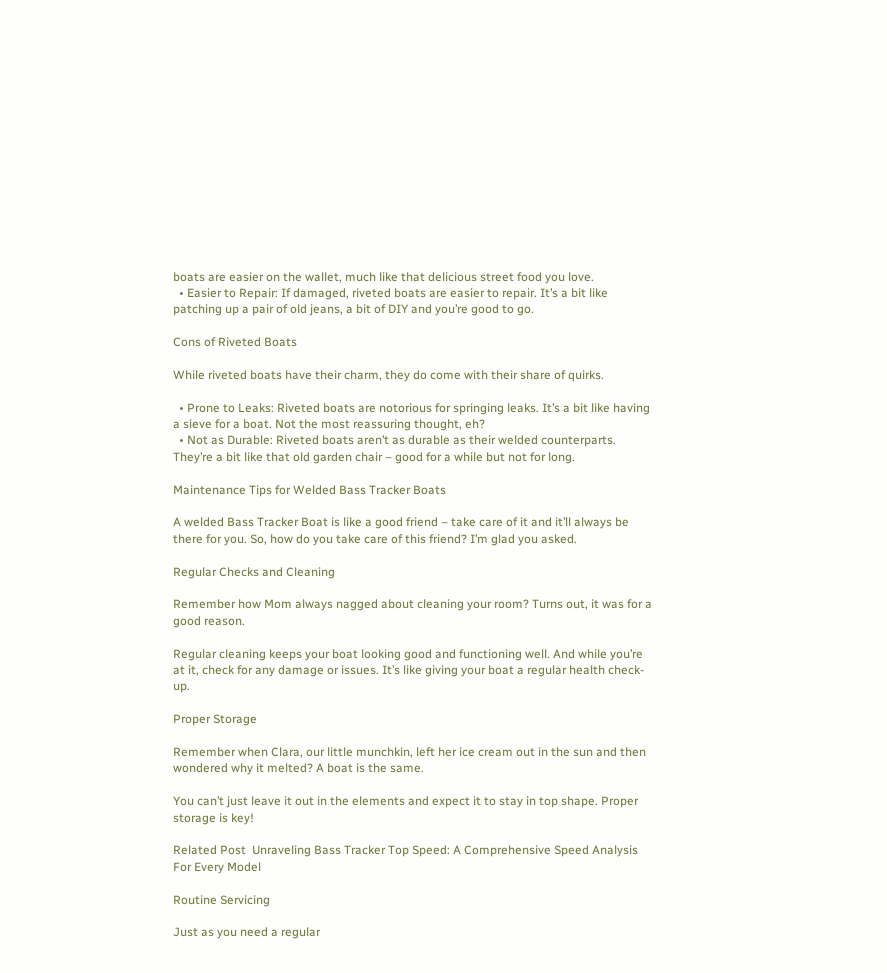boats are easier on the wallet, much like that delicious street food you love.
  • Easier to Repair: If damaged, riveted boats are easier to repair. It’s a bit like patching up a pair of old jeans, a bit of DIY and you’re good to go.

Cons of Riveted Boats

While riveted boats have their charm, they do come with their share of quirks.

  • Prone to Leaks: Riveted boats are notorious for springing leaks. It’s a bit like having a sieve for a boat. Not the most reassuring thought, eh?
  • Not as Durable: Riveted boats aren’t as durable as their welded counterparts. They’re a bit like that old garden chair – good for a while but not for long.

Maintenance Tips for Welded Bass Tracker Boats

A welded Bass Tracker Boat is like a good friend – take care of it and it’ll always be there for you. So, how do you take care of this friend? I’m glad you asked.

Regular Checks and Cleaning

Remember how Mom always nagged about cleaning your room? Turns out, it was for a good reason.

Regular cleaning keeps your boat looking good and functioning well. And while you’re at it, check for any damage or issues. It’s like giving your boat a regular health check-up.

Proper Storage

Remember when Clara, our little munchkin, left her ice cream out in the sun and then wondered why it melted? A boat is the same.

You can’t just leave it out in the elements and expect it to stay in top shape. Proper storage is key!

Related Post  Unraveling Bass Tracker Top Speed: A Comprehensive Speed Analysis For Every Model

Routine Servicing

Just as you need a regular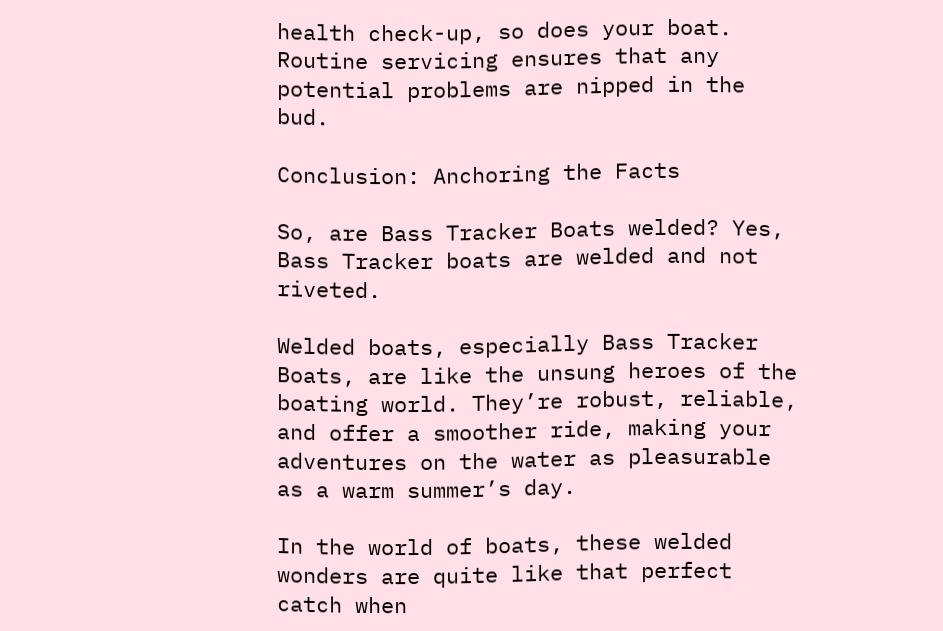health check-up, so does your boat. Routine servicing ensures that any potential problems are nipped in the bud.

Conclusion: Anchoring the Facts

So, are Bass Tracker Boats welded? Yes, Bass Tracker boats are welded and not riveted.

Welded boats, especially Bass Tracker Boats, are like the unsung heroes of the boating world. They’re robust, reliable, and offer a smoother ride, making your adventures on the water as pleasurable as a warm summer’s day.

In the world of boats, these welded wonders are quite like that perfect catch when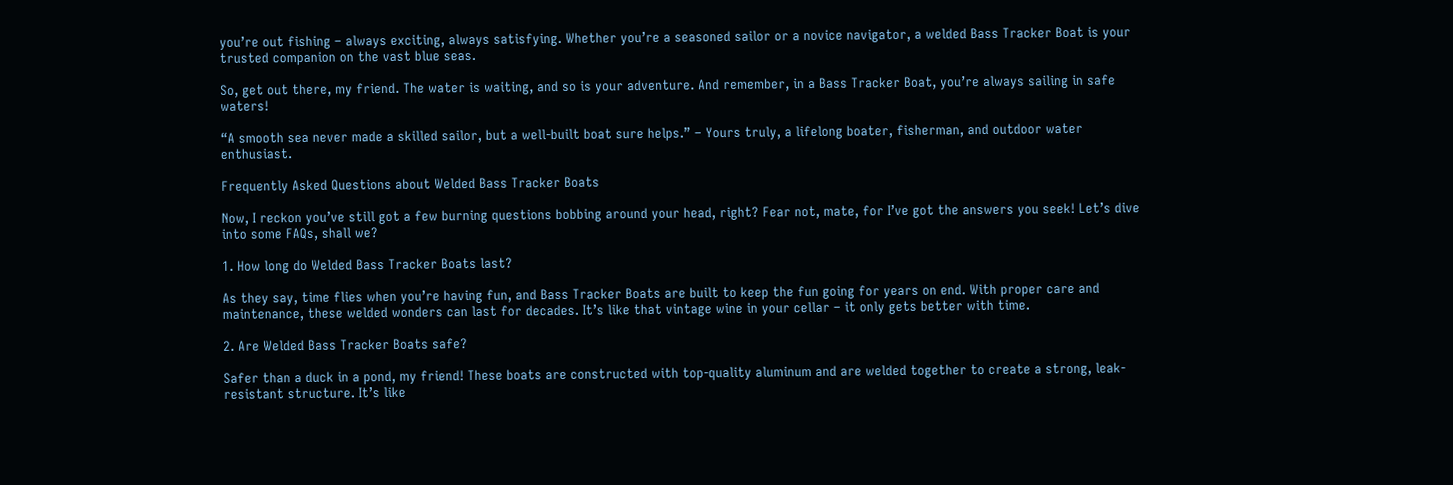you’re out fishing – always exciting, always satisfying. Whether you’re a seasoned sailor or a novice navigator, a welded Bass Tracker Boat is your trusted companion on the vast blue seas.

So, get out there, my friend. The water is waiting, and so is your adventure. And remember, in a Bass Tracker Boat, you’re always sailing in safe waters!

“A smooth sea never made a skilled sailor, but a well-built boat sure helps.” – Yours truly, a lifelong boater, fisherman, and outdoor water enthusiast.

Frequently Asked Questions about Welded Bass Tracker Boats

Now, I reckon you’ve still got a few burning questions bobbing around your head, right? Fear not, mate, for I’ve got the answers you seek! Let’s dive into some FAQs, shall we?

1. How long do Welded Bass Tracker Boats last?

As they say, time flies when you’re having fun, and Bass Tracker Boats are built to keep the fun going for years on end. With proper care and maintenance, these welded wonders can last for decades. It’s like that vintage wine in your cellar – it only gets better with time.

2. Are Welded Bass Tracker Boats safe?

Safer than a duck in a pond, my friend! These boats are constructed with top-quality aluminum and are welded together to create a strong, leak-resistant structure. It’s like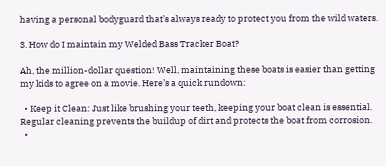having a personal bodyguard that’s always ready to protect you from the wild waters.

3. How do I maintain my Welded Bass Tracker Boat?

Ah, the million-dollar question! Well, maintaining these boats is easier than getting my kids to agree on a movie. Here’s a quick rundown:

  • Keep it Clean: Just like brushing your teeth, keeping your boat clean is essential. Regular cleaning prevents the buildup of dirt and protects the boat from corrosion.
  •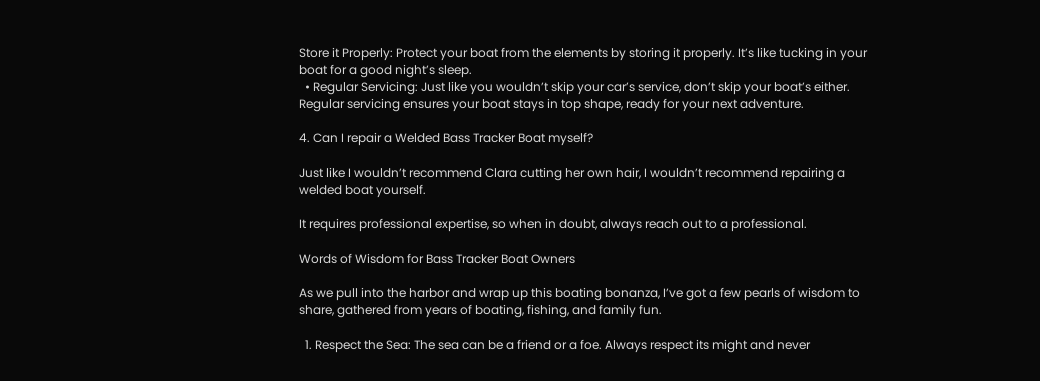Store it Properly: Protect your boat from the elements by storing it properly. It’s like tucking in your boat for a good night’s sleep.
  • Regular Servicing: Just like you wouldn’t skip your car’s service, don’t skip your boat’s either. Regular servicing ensures your boat stays in top shape, ready for your next adventure.

4. Can I repair a Welded Bass Tracker Boat myself?

Just like I wouldn’t recommend Clara cutting her own hair, I wouldn’t recommend repairing a welded boat yourself.

It requires professional expertise, so when in doubt, always reach out to a professional.

Words of Wisdom for Bass Tracker Boat Owners

As we pull into the harbor and wrap up this boating bonanza, I’ve got a few pearls of wisdom to share, gathered from years of boating, fishing, and family fun.

  1. Respect the Sea: The sea can be a friend or a foe. Always respect its might and never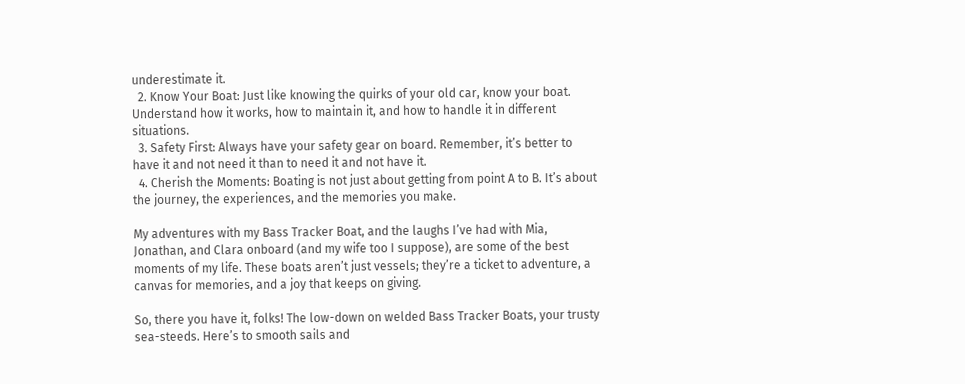underestimate it.
  2. Know Your Boat: Just like knowing the quirks of your old car, know your boat. Understand how it works, how to maintain it, and how to handle it in different situations.
  3. Safety First: Always have your safety gear on board. Remember, it’s better to have it and not need it than to need it and not have it.
  4. Cherish the Moments: Boating is not just about getting from point A to B. It’s about the journey, the experiences, and the memories you make.

My adventures with my Bass Tracker Boat, and the laughs I’ve had with Mia, Jonathan, and Clara onboard (and my wife too I suppose), are some of the best moments of my life. These boats aren’t just vessels; they’re a ticket to adventure, a canvas for memories, and a joy that keeps on giving.

So, there you have it, folks! The low-down on welded Bass Tracker Boats, your trusty sea-steeds. Here’s to smooth sails and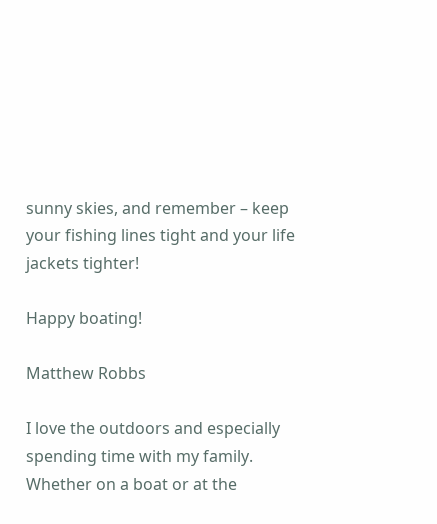sunny skies, and remember – keep your fishing lines tight and your life jackets tighter!

Happy boating!

Matthew Robbs

I love the outdoors and especially spending time with my family. Whether on a boat or at the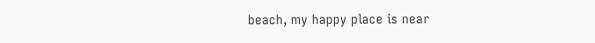beach, my happy place is near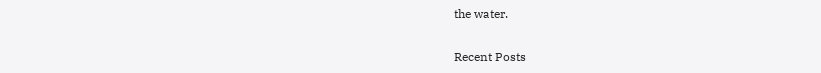the water.

Recent Posts